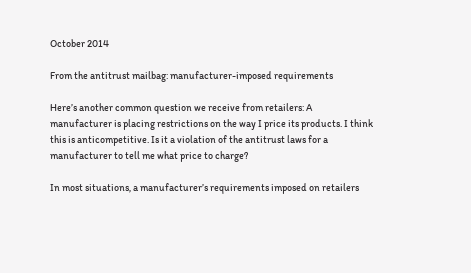October 2014

From the antitrust mailbag: manufacturer-imposed requirements

Here’s another common question we receive from retailers: A manufacturer is placing restrictions on the way I price its products. I think this is anticompetitive. Is it a violation of the antitrust laws for a manufacturer to tell me what price to charge?

In most situations, a manufacturer’s requirements imposed on retailers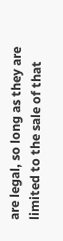are legal, so long as they are limited to the sale of that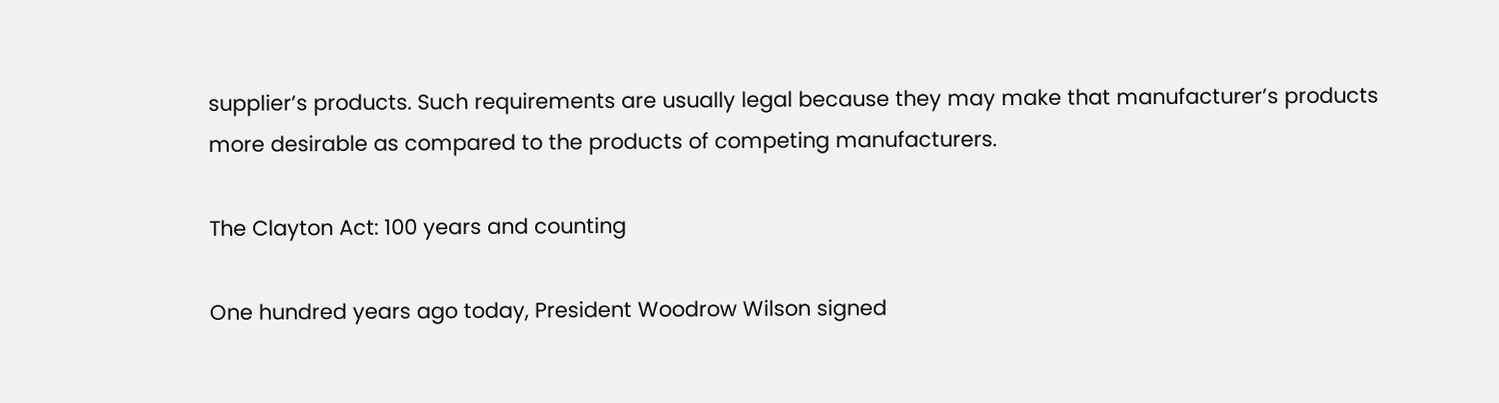supplier’s products. Such requirements are usually legal because they may make that manufacturer’s products more desirable as compared to the products of competing manufacturers.

The Clayton Act: 100 years and counting

One hundred years ago today, President Woodrow Wilson signed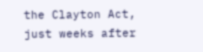the Clayton Act, just weeks after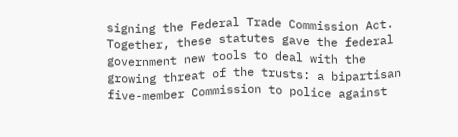signing the Federal Trade Commission Act. Together, these statutes gave the federal government new tools to deal with the growing threat of the trusts: a bipartisan five-member Commission to police against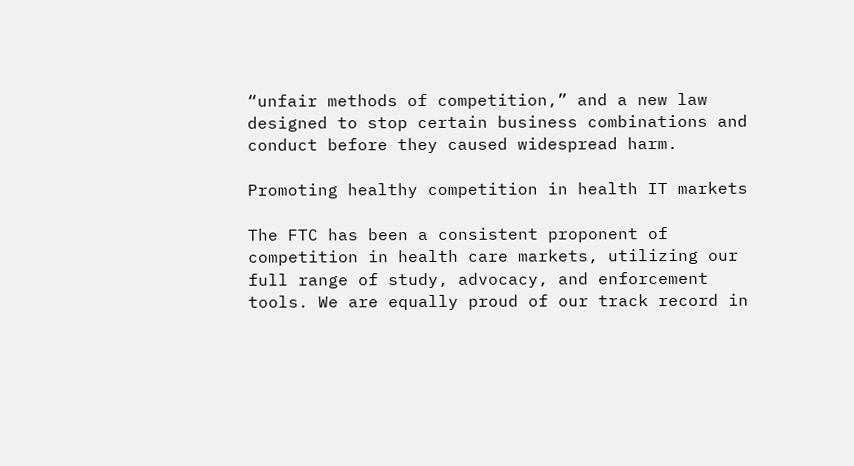“unfair methods of competition,” and a new law designed to stop certain business combinations and conduct before they caused widespread harm.

Promoting healthy competition in health IT markets

The FTC has been a consistent proponent of competition in health care markets, utilizing our full range of study, advocacy, and enforcement tools. We are equally proud of our track record in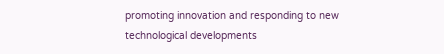promoting innovation and responding to new technological developments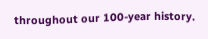throughout our 100-year history.